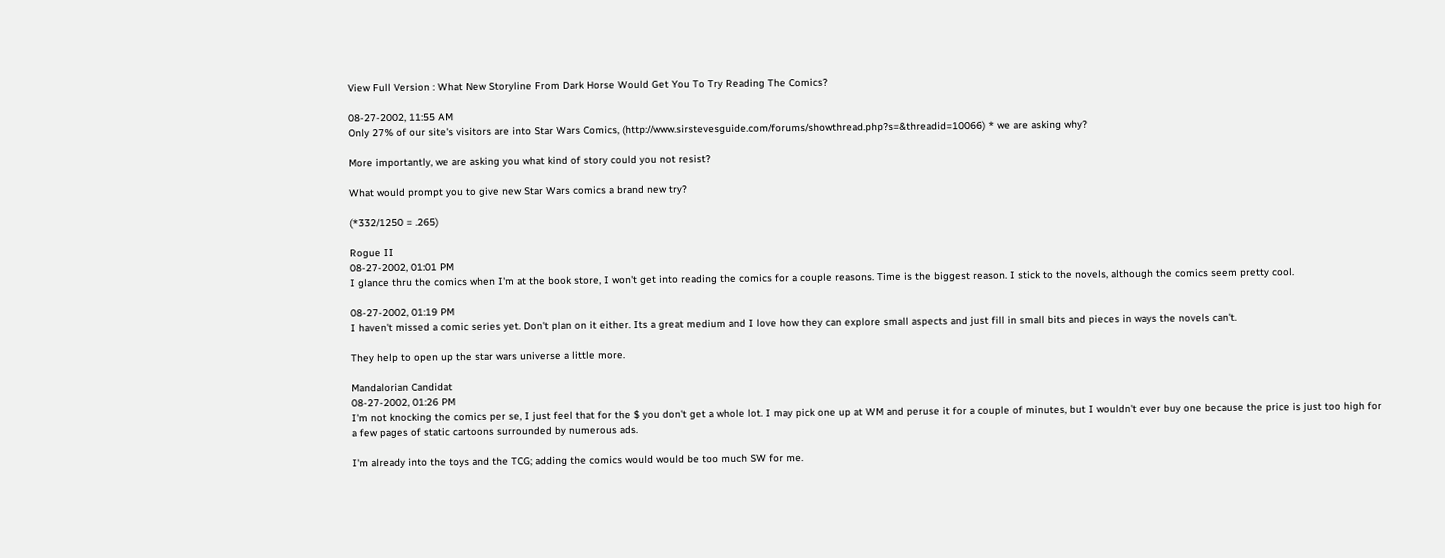View Full Version : What New Storyline From Dark Horse Would Get You To Try Reading The Comics?

08-27-2002, 11:55 AM
Only 27% of our site's visitors are into Star Wars Comics, (http://www.sirstevesguide.com/forums/showthread.php?s=&threadid=10066) * we are asking why?

More importantly, we are asking you what kind of story could you not resist?

What would prompt you to give new Star Wars comics a brand new try?

(*332/1250 = .265)

Rogue II
08-27-2002, 01:01 PM
I glance thru the comics when I'm at the book store, I won't get into reading the comics for a couple reasons. Time is the biggest reason. I stick to the novels, although the comics seem pretty cool.

08-27-2002, 01:19 PM
I haven't missed a comic series yet. Don't plan on it either. Its a great medium and I love how they can explore small aspects and just fill in small bits and pieces in ways the novels can't.

They help to open up the star wars universe a little more.

Mandalorian Candidat
08-27-2002, 01:26 PM
I'm not knocking the comics per se, I just feel that for the $ you don't get a whole lot. I may pick one up at WM and peruse it for a couple of minutes, but I wouldn't ever buy one because the price is just too high for a few pages of static cartoons surrounded by numerous ads.

I'm already into the toys and the TCG; adding the comics would would be too much SW for me.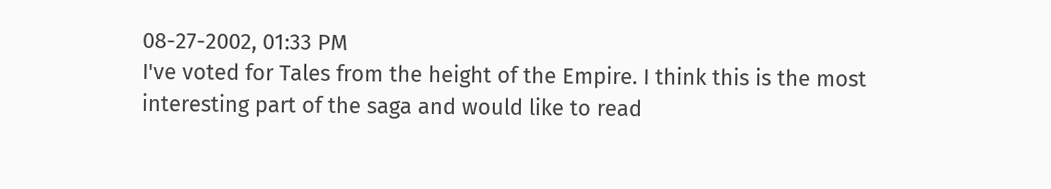08-27-2002, 01:33 PM
I've voted for Tales from the height of the Empire. I think this is the most interesting part of the saga and would like to read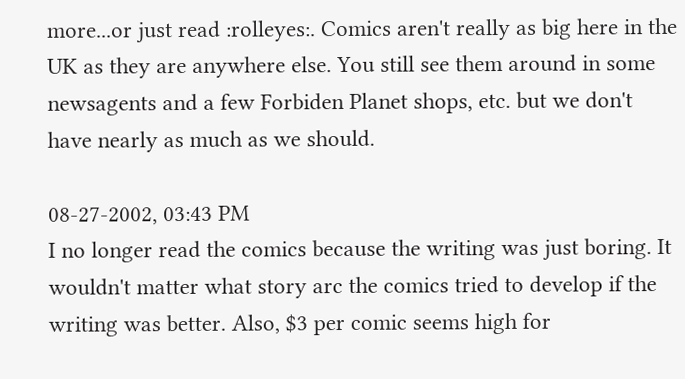more...or just read :rolleyes:. Comics aren't really as big here in the UK as they are anywhere else. You still see them around in some newsagents and a few Forbiden Planet shops, etc. but we don't have nearly as much as we should.

08-27-2002, 03:43 PM
I no longer read the comics because the writing was just boring. It wouldn't matter what story arc the comics tried to develop if the writing was better. Also, $3 per comic seems high for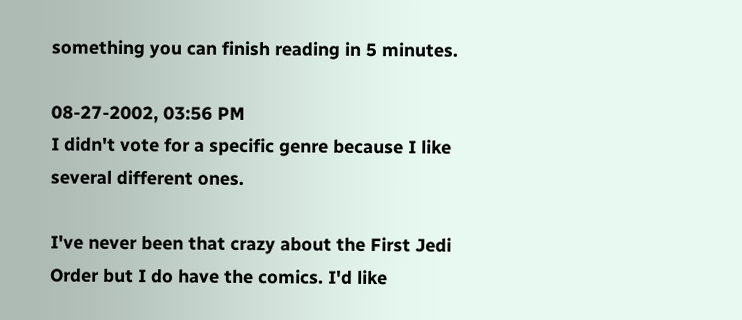something you can finish reading in 5 minutes.

08-27-2002, 03:56 PM
I didn't vote for a specific genre because I like several different ones.

I've never been that crazy about the First Jedi Order but I do have the comics. I'd like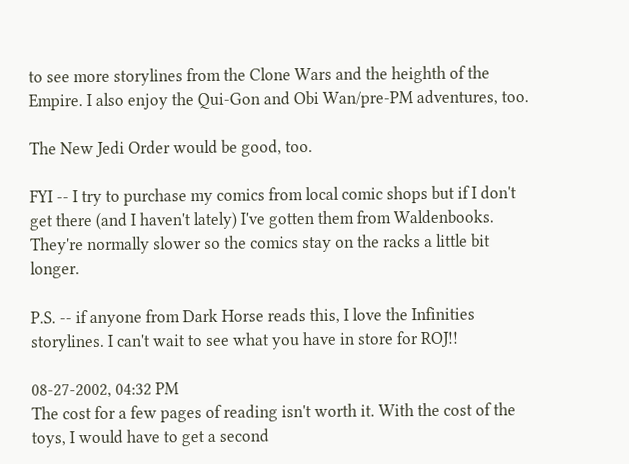to see more storylines from the Clone Wars and the heighth of the Empire. I also enjoy the Qui-Gon and Obi Wan/pre-PM adventures, too.

The New Jedi Order would be good, too.

FYI -- I try to purchase my comics from local comic shops but if I don't get there (and I haven't lately) I've gotten them from Waldenbooks. They're normally slower so the comics stay on the racks a little bit longer.

P.S. -- if anyone from Dark Horse reads this, I love the Infinities storylines. I can't wait to see what you have in store for ROJ!!

08-27-2002, 04:32 PM
The cost for a few pages of reading isn't worth it. With the cost of the toys, I would have to get a second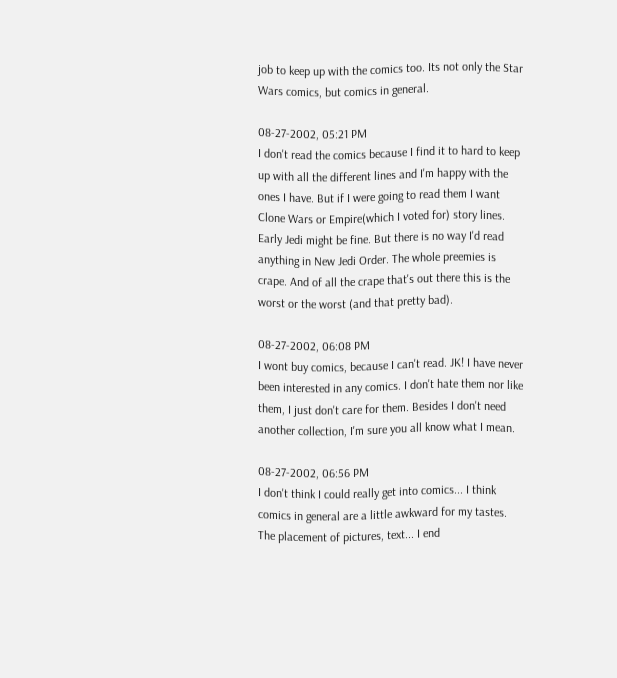job to keep up with the comics too. Its not only the Star Wars comics, but comics in general.

08-27-2002, 05:21 PM
I don't read the comics because I find it to hard to keep up with all the different lines and I'm happy with the ones I have. But if I were going to read them I want Clone Wars or Empire(which I voted for) story lines. Early Jedi might be fine. But there is no way I'd read anything in New Jedi Order. The whole preemies is crape. And of all the crape that's out there this is the worst or the worst (and that pretty bad).

08-27-2002, 06:08 PM
I wont buy comics, because I can't read. JK! I have never been interested in any comics. I don't hate them nor like them, I just don't care for them. Besides I don't need another collection, I'm sure you all know what I mean.

08-27-2002, 06:56 PM
I don't think I could really get into comics... I think comics in general are a little awkward for my tastes. The placement of pictures, text... I end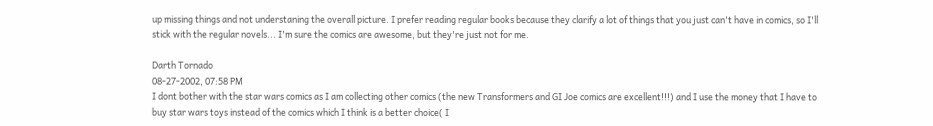up missing things and not understaning the overall picture. I prefer reading regular books because they clarify a lot of things that you just can't have in comics, so I'll stick with the regular novels... I'm sure the comics are awesome, but they're just not for me.

Darth Tornado
08-27-2002, 07:58 PM
I dont bother with the star wars comics as I am collecting other comics (the new Transformers and GI Joe comics are excellent!!!) and I use the money that I have to buy star wars toys instead of the comics which I think is a better choice( I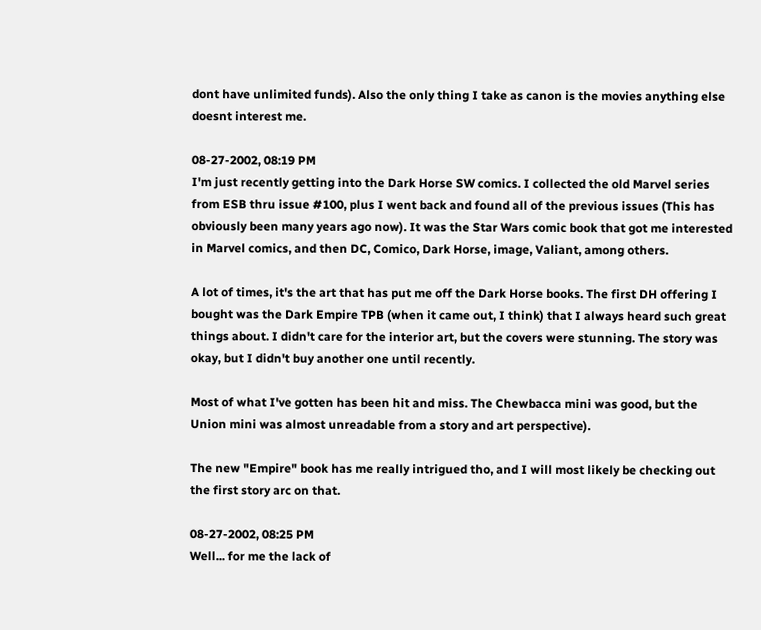dont have unlimited funds). Also the only thing I take as canon is the movies anything else doesnt interest me.

08-27-2002, 08:19 PM
I'm just recently getting into the Dark Horse SW comics. I collected the old Marvel series from ESB thru issue #100, plus I went back and found all of the previous issues (This has obviously been many years ago now). It was the Star Wars comic book that got me interested in Marvel comics, and then DC, Comico, Dark Horse, image, Valiant, among others.

A lot of times, it's the art that has put me off the Dark Horse books. The first DH offering I bought was the Dark Empire TPB (when it came out, I think) that I always heard such great things about. I didn't care for the interior art, but the covers were stunning. The story was okay, but I didn't buy another one until recently.

Most of what I've gotten has been hit and miss. The Chewbacca mini was good, but the Union mini was almost unreadable from a story and art perspective).

The new "Empire" book has me really intrigued tho, and I will most likely be checking out the first story arc on that.

08-27-2002, 08:25 PM
Well... for me the lack of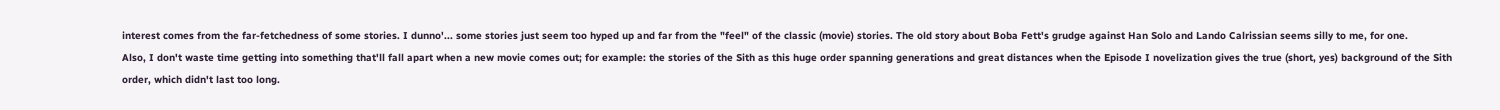interest comes from the far-fetchedness of some stories. I dunno'... some stories just seem too hyped up and far from the "feel" of the classic (movie) stories. The old story about Boba Fett's grudge against Han Solo and Lando Calrissian seems silly to me, for one.
Also, I don't waste time getting into something that'll fall apart when a new movie comes out; for example: the stories of the Sith as this huge order spanning generations and great distances when the Episode I novelization gives the true (short, yes) background of the Sith order, which didn't last too long.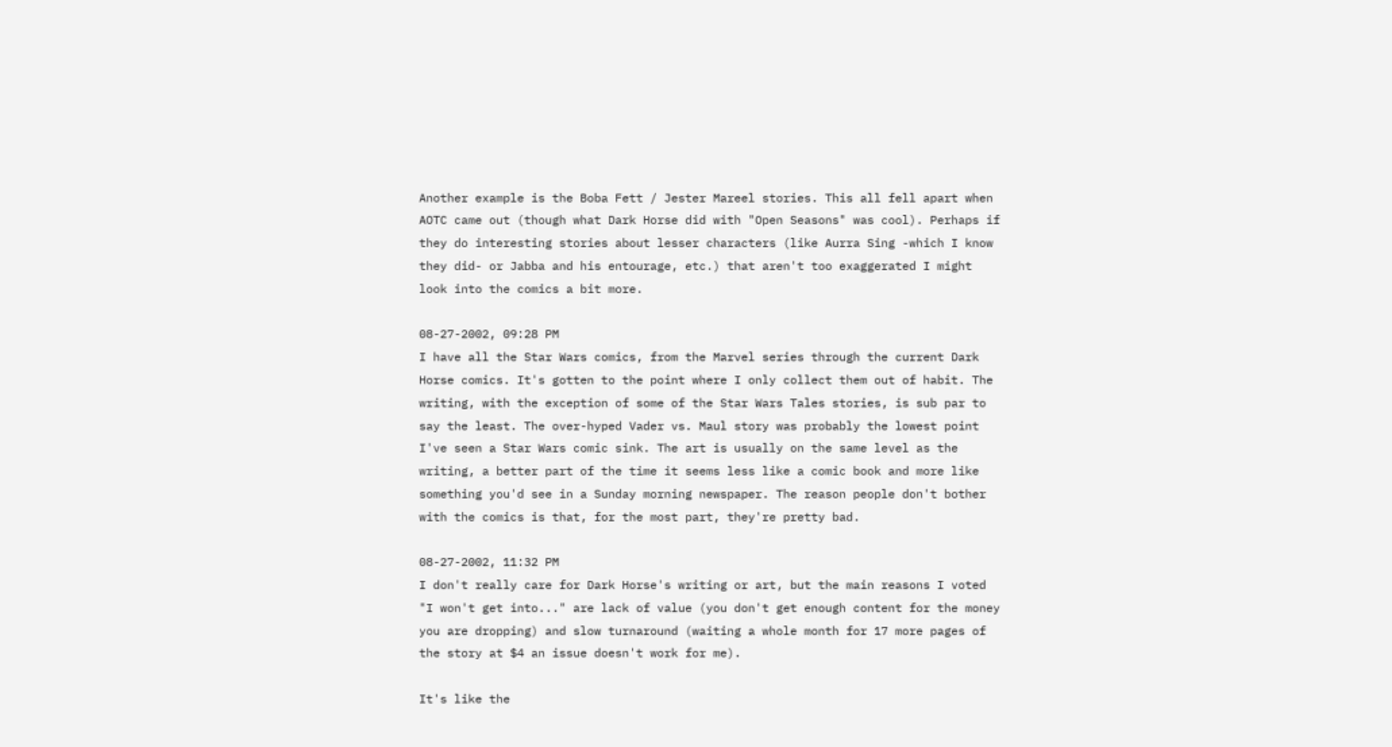Another example is the Boba Fett / Jester Mareel stories. This all fell apart when AOTC came out (though what Dark Horse did with "Open Seasons" was cool). Perhaps if they do interesting stories about lesser characters (like Aurra Sing -which I know they did- or Jabba and his entourage, etc.) that aren't too exaggerated I might look into the comics a bit more.

08-27-2002, 09:28 PM
I have all the Star Wars comics, from the Marvel series through the current Dark Horse comics. It's gotten to the point where I only collect them out of habit. The writing, with the exception of some of the Star Wars Tales stories, is sub par to say the least. The over-hyped Vader vs. Maul story was probably the lowest point I've seen a Star Wars comic sink. The art is usually on the same level as the writing, a better part of the time it seems less like a comic book and more like something you'd see in a Sunday morning newspaper. The reason people don't bother with the comics is that, for the most part, they're pretty bad.

08-27-2002, 11:32 PM
I don't really care for Dark Horse's writing or art, but the main reasons I voted "I won't get into..." are lack of value (you don't get enough content for the money you are dropping) and slow turnaround (waiting a whole month for 17 more pages of the story at $4 an issue doesn't work for me).

It's like the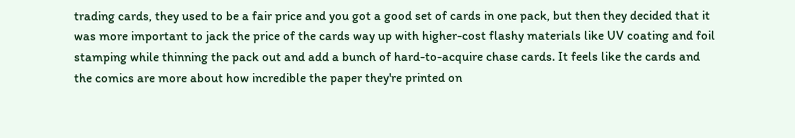trading cards, they used to be a fair price and you got a good set of cards in one pack, but then they decided that it was more important to jack the price of the cards way up with higher-cost flashy materials like UV coating and foil stamping while thinning the pack out and add a bunch of hard-to-acquire chase cards. It feels like the cards and the comics are more about how incredible the paper they're printed on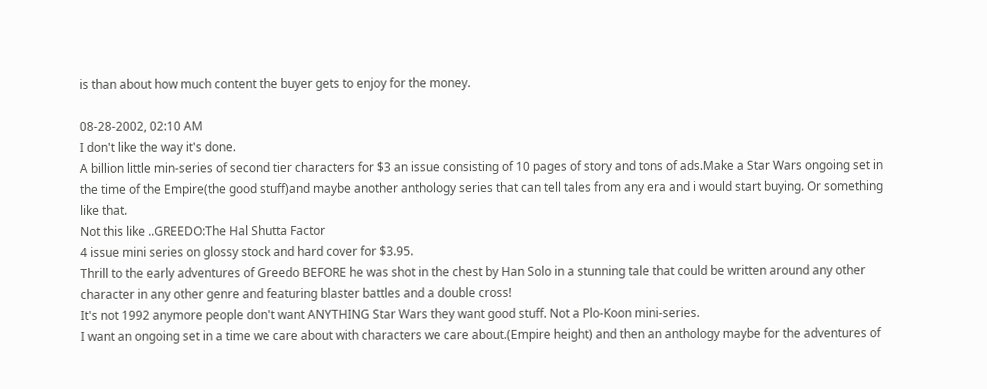is than about how much content the buyer gets to enjoy for the money.

08-28-2002, 02:10 AM
I don't like the way it's done.
A billion little min-series of second tier characters for $3 an issue consisting of 10 pages of story and tons of ads.Make a Star Wars ongoing set in the time of the Empire(the good stuff)and maybe another anthology series that can tell tales from any era and i would start buying. Or something like that.
Not this like ..GREEDO:The Hal Shutta Factor
4 issue mini series on glossy stock and hard cover for $3.95.
Thrill to the early adventures of Greedo BEFORE he was shot in the chest by Han Solo in a stunning tale that could be written around any other character in any other genre and featuring blaster battles and a double cross!
It's not 1992 anymore people don't want ANYTHING Star Wars they want good stuff. Not a Plo-Koon mini-series.
I want an ongoing set in a time we care about with characters we care about.(Empire height) and then an anthology maybe for the adventures of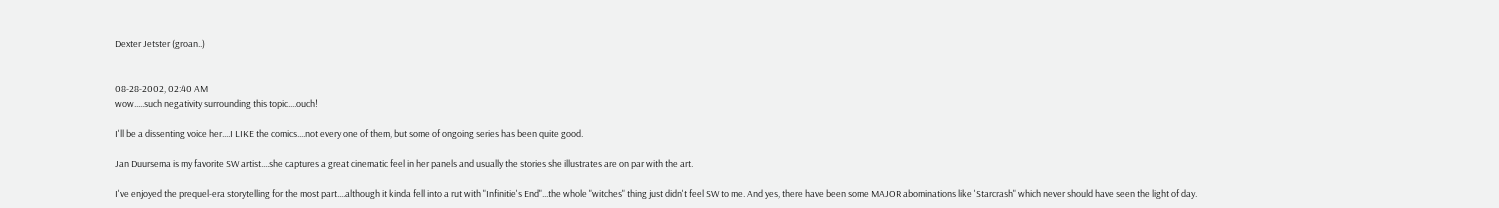Dexter Jetster (groan..)


08-28-2002, 02:40 AM
wow.....such negativity surrounding this topic....ouch!

I'll be a dissenting voice her....I LIKE the comics....not every one of them, but some of ongoing series has been quite good.

Jan Duursema is my favorite SW artist....she captures a great cinematic feel in her panels and usually the stories she illustrates are on par with the art.

I've enjoyed the prequel-era storytelling for the most part....although it kinda fell into a rut with "Infinitie's End"...the whole "witches" thing just didn't feel SW to me. And yes, there have been some MAJOR abominations like 'Starcrash" which never should have seen the light of day.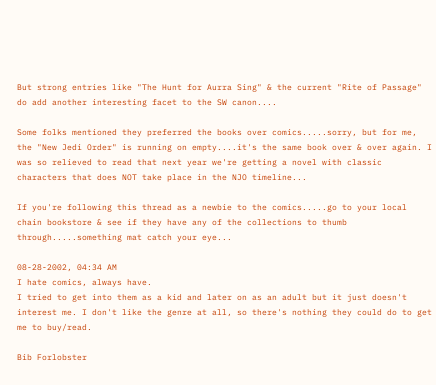But strong entries like "The Hunt for Aurra Sing" & the current "Rite of Passage" do add another interesting facet to the SW canon....

Some folks mentioned they preferred the books over comics.....sorry, but for me, the "New Jedi Order" is running on empty....it's the same book over & over again. I was so relieved to read that next year we're getting a novel with classic characters that does NOT take place in the NJO timeline...

If you're following this thread as a newbie to the comics.....go to your local chain bookstore & see if they have any of the collections to thumb through.....something mat catch your eye...

08-28-2002, 04:34 AM
I hate comics, always have.
I tried to get into them as a kid and later on as an adult but it just doesn't interest me. I don't like the genre at all, so there's nothing they could do to get me to buy/read.

Bib Forlobster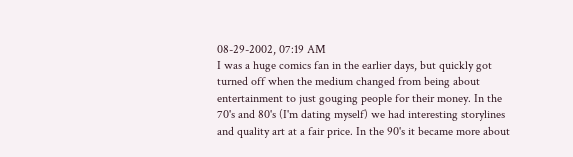08-29-2002, 07:19 AM
I was a huge comics fan in the earlier days, but quickly got turned off when the medium changed from being about entertainment to just gouging people for their money. In the 70's and 80's (I'm dating myself) we had interesting storylines and quality art at a fair price. In the 90's it became more about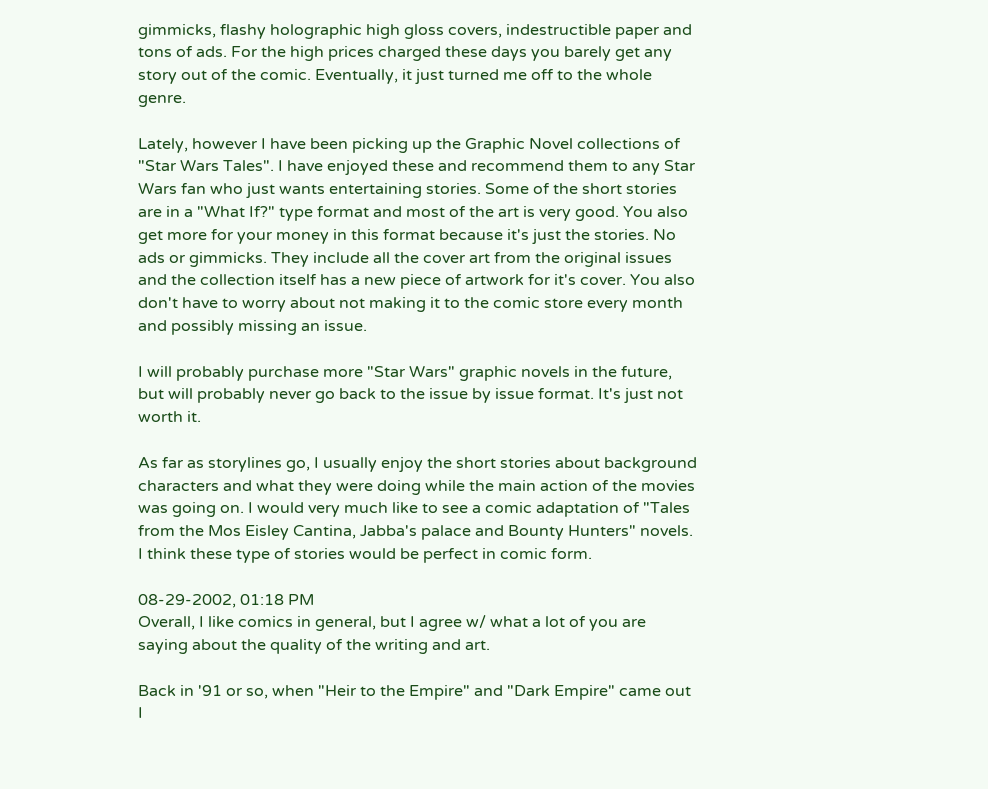gimmicks, flashy holographic high gloss covers, indestructible paper and tons of ads. For the high prices charged these days you barely get any story out of the comic. Eventually, it just turned me off to the whole genre.

Lately, however I have been picking up the Graphic Novel collections of "Star Wars Tales". I have enjoyed these and recommend them to any Star Wars fan who just wants entertaining stories. Some of the short stories are in a "What If?" type format and most of the art is very good. You also get more for your money in this format because it's just the stories. No ads or gimmicks. They include all the cover art from the original issues and the collection itself has a new piece of artwork for it's cover. You also don't have to worry about not making it to the comic store every month and possibly missing an issue.

I will probably purchase more "Star Wars" graphic novels in the future, but will probably never go back to the issue by issue format. It's just not worth it.

As far as storylines go, I usually enjoy the short stories about background characters and what they were doing while the main action of the movies was going on. I would very much like to see a comic adaptation of "Tales from the Mos Eisley Cantina, Jabba's palace and Bounty Hunters" novels. I think these type of stories would be perfect in comic form.

08-29-2002, 01:18 PM
Overall, I like comics in general, but I agree w/ what a lot of you are saying about the quality of the writing and art.

Back in '91 or so, when "Heir to the Empire" and "Dark Empire" came out I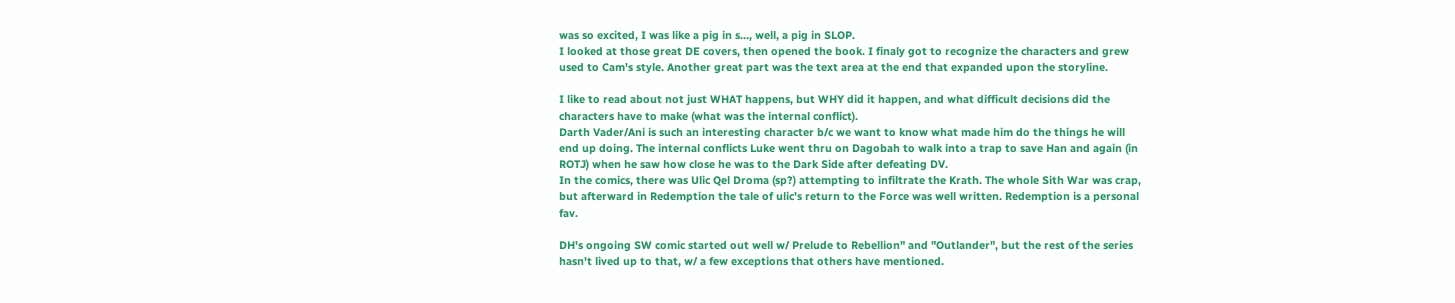was so excited, I was like a pig in s..., well, a pig in SLOP.
I looked at those great DE covers, then opened the book. I finaly got to recognize the characters and grew used to Cam's style. Another great part was the text area at the end that expanded upon the storyline.

I like to read about not just WHAT happens, but WHY did it happen, and what difficult decisions did the characters have to make (what was the internal conflict).
Darth Vader/Ani is such an interesting character b/c we want to know what made him do the things he will end up doing. The internal conflicts Luke went thru on Dagobah to walk into a trap to save Han and again (in ROTJ) when he saw how close he was to the Dark Side after defeating DV.
In the comics, there was Ulic Qel Droma (sp?) attempting to infiltrate the Krath. The whole Sith War was crap, but afterward in Redemption the tale of ulic's return to the Force was well written. Redemption is a personal fav.

DH's ongoing SW comic started out well w/ Prelude to Rebellion" and "Outlander", but the rest of the series hasn't lived up to that, w/ a few exceptions that others have mentioned.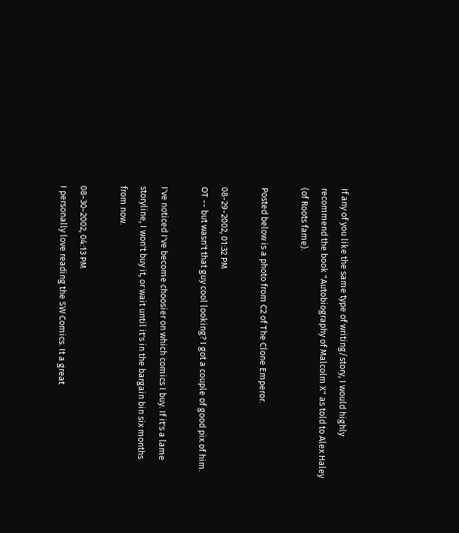If any of you like the same type of writing/story, I would highly recommend the book "Autobiography of Malcolm X" as told to Alex Haley (of Roots fame).

Posted below is a photo from C2 of The Clone Emperor.

08-29-2002, 01:32 PM
OT -- but wasn't that guy cool looking? I got a couple of good pix of him.

I've noticed I've become choosier on which comics I buy. If it's a lame storyline, I won't buy it, or wait until it's in the bargain bin six months from now.

08-30-2002, 04:13 PM
I personally love reading the SW Comics. It a great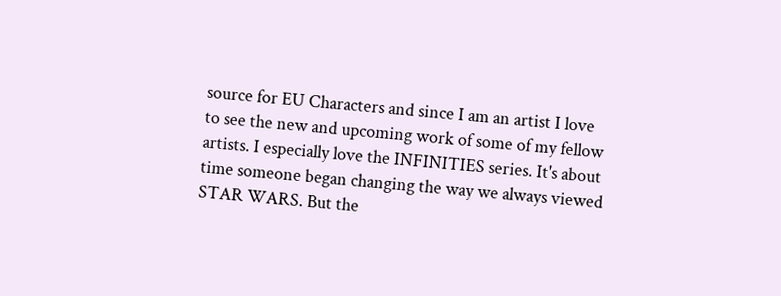source for EU Characters and since I am an artist I love to see the new and upcoming work of some of my fellow artists. I especially love the INFINITIES series. It's about time someone began changing the way we always viewed STAR WARS. But the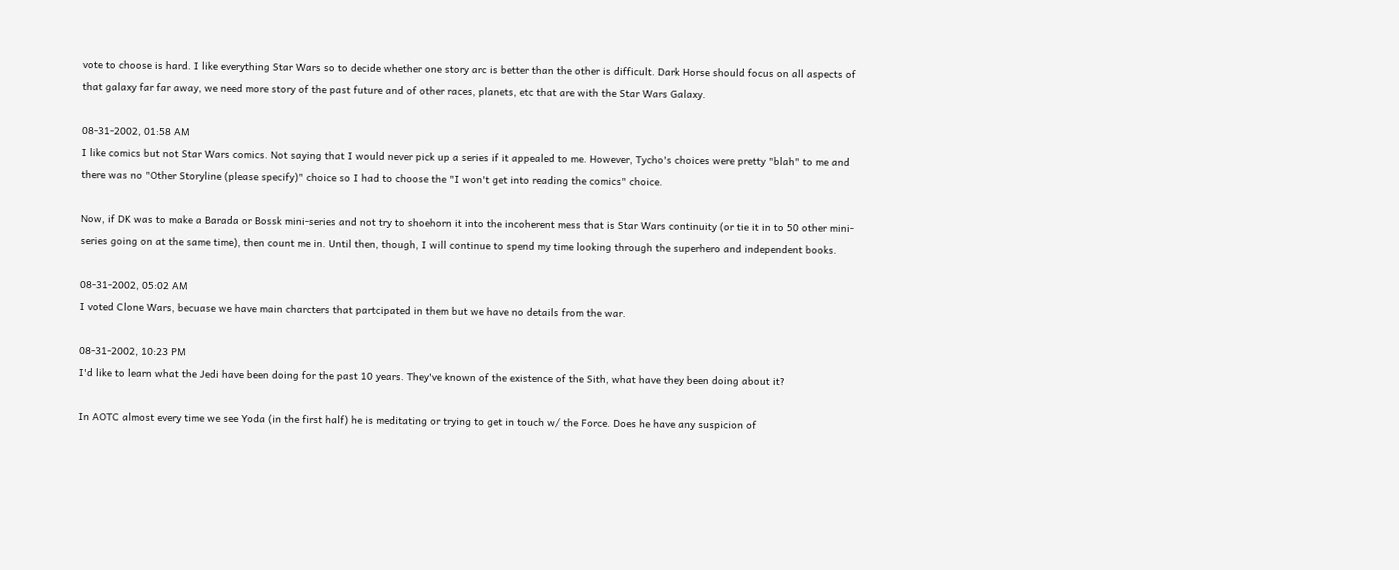vote to choose is hard. I like everything Star Wars so to decide whether one story arc is better than the other is difficult. Dark Horse should focus on all aspects of that galaxy far far away, we need more story of the past future and of other races, planets, etc that are with the Star Wars Galaxy.

08-31-2002, 01:58 AM
I like comics but not Star Wars comics. Not saying that I would never pick up a series if it appealed to me. However, Tycho's choices were pretty "blah" to me and there was no "Other Storyline (please specify)" choice so I had to choose the "I won't get into reading the comics" choice.

Now, if DK was to make a Barada or Bossk mini-series and not try to shoehorn it into the incoherent mess that is Star Wars continuity (or tie it in to 50 other mini-series going on at the same time), then count me in. Until then, though, I will continue to spend my time looking through the superhero and independent books.

08-31-2002, 05:02 AM
I voted Clone Wars, becuase we have main charcters that partcipated in them but we have no details from the war.

08-31-2002, 10:23 PM
I'd like to learn what the Jedi have been doing for the past 10 years. They've known of the existence of the Sith, what have they been doing about it?

In AOTC almost every time we see Yoda (in the first half) he is meditating or trying to get in touch w/ the Force. Does he have any suspicion of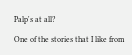Palp's at all?

One of the stories that I like from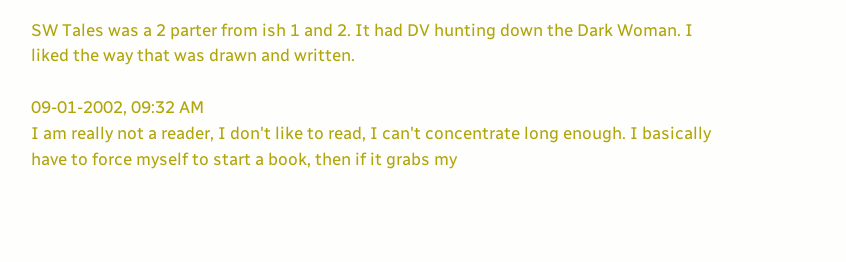SW Tales was a 2 parter from ish 1 and 2. It had DV hunting down the Dark Woman. I liked the way that was drawn and written.

09-01-2002, 09:32 AM
I am really not a reader, I don't like to read, I can't concentrate long enough. I basically have to force myself to start a book, then if it grabs my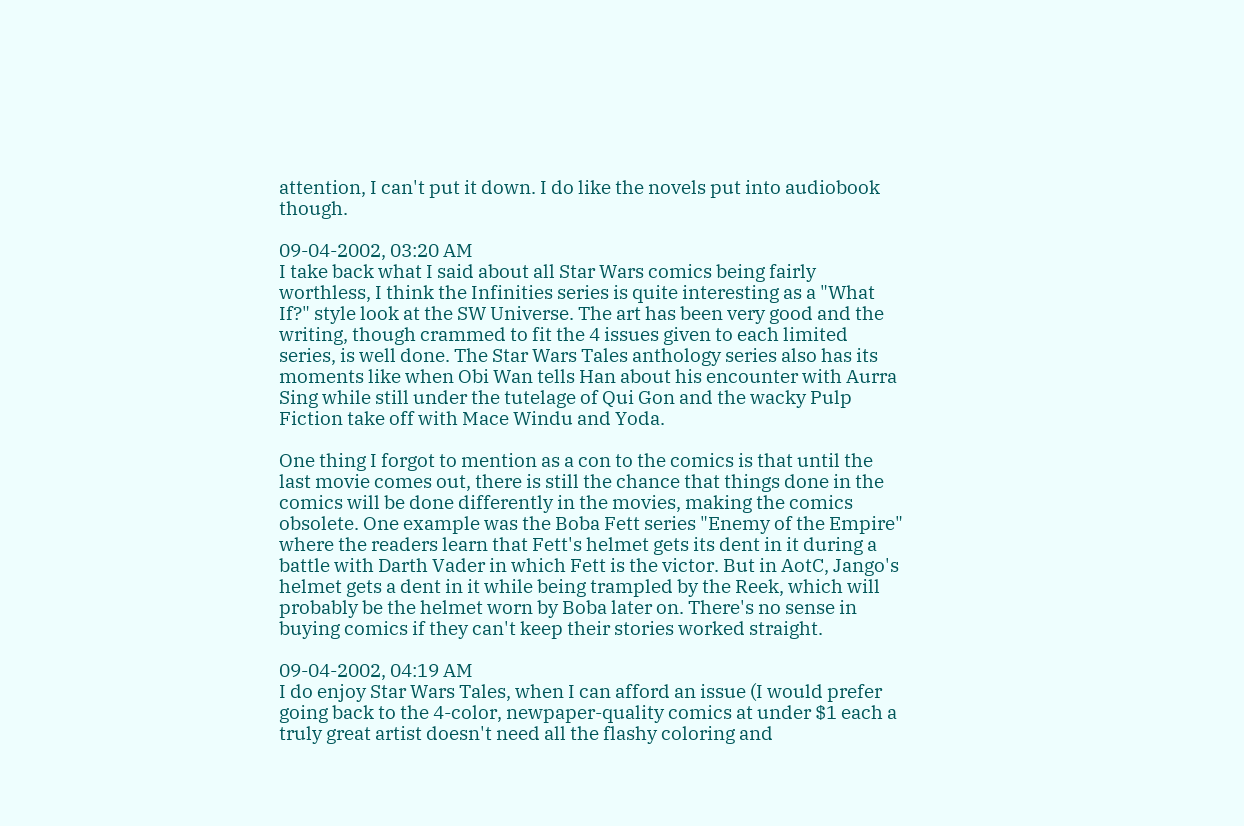attention, I can't put it down. I do like the novels put into audiobook though.

09-04-2002, 03:20 AM
I take back what I said about all Star Wars comics being fairly worthless, I think the Infinities series is quite interesting as a "What If?" style look at the SW Universe. The art has been very good and the writing, though crammed to fit the 4 issues given to each limited series, is well done. The Star Wars Tales anthology series also has its moments like when Obi Wan tells Han about his encounter with Aurra Sing while still under the tutelage of Qui Gon and the wacky Pulp Fiction take off with Mace Windu and Yoda.

One thing I forgot to mention as a con to the comics is that until the last movie comes out, there is still the chance that things done in the comics will be done differently in the movies, making the comics obsolete. One example was the Boba Fett series "Enemy of the Empire" where the readers learn that Fett's helmet gets its dent in it during a battle with Darth Vader in which Fett is the victor. But in AotC, Jango's helmet gets a dent in it while being trampled by the Reek, which will probably be the helmet worn by Boba later on. There's no sense in buying comics if they can't keep their stories worked straight.

09-04-2002, 04:19 AM
I do enjoy Star Wars Tales, when I can afford an issue (I would prefer going back to the 4-color, newpaper-quality comics at under $1 each a truly great artist doesn't need all the flashy coloring and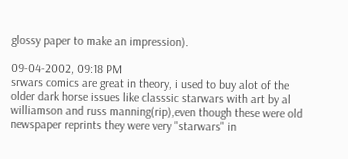glossy paper to make an impression).

09-04-2002, 09:18 PM
srwars comics are great in theory, i used to buy alot of the older dark horse issues like classsic starwars with art by al williamson and russ manning(rip),even though these were old newspaper reprints they were very "starwars" in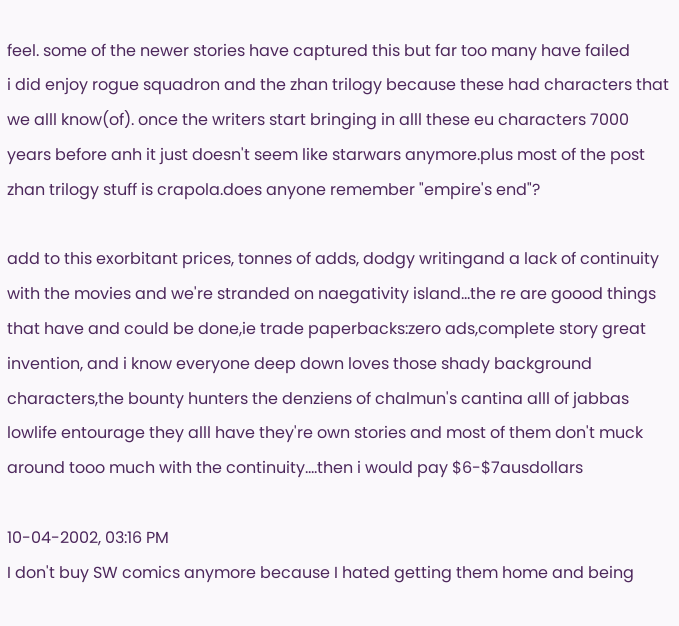feel. some of the newer stories have captured this but far too many have failed
i did enjoy rogue squadron and the zhan trilogy because these had characters that we alll know(of). once the writers start bringing in alll these eu characters 7000 years before anh it just doesn't seem like starwars anymore.plus most of the post zhan trilogy stuff is crapola.does anyone remember "empire's end"?

add to this exorbitant prices, tonnes of adds, dodgy writingand a lack of continuity with the movies and we're stranded on naegativity island...the re are goood things that have and could be done,ie trade paperbacks:zero ads,complete story great invention, and i know everyone deep down loves those shady background characters,the bounty hunters the denziens of chalmun's cantina alll of jabbas lowlife entourage they alll have they're own stories and most of them don't muck around tooo much with the continuity....then i would pay $6-$7ausdollars

10-04-2002, 03:16 PM
I don't buy SW comics anymore because I hated getting them home and being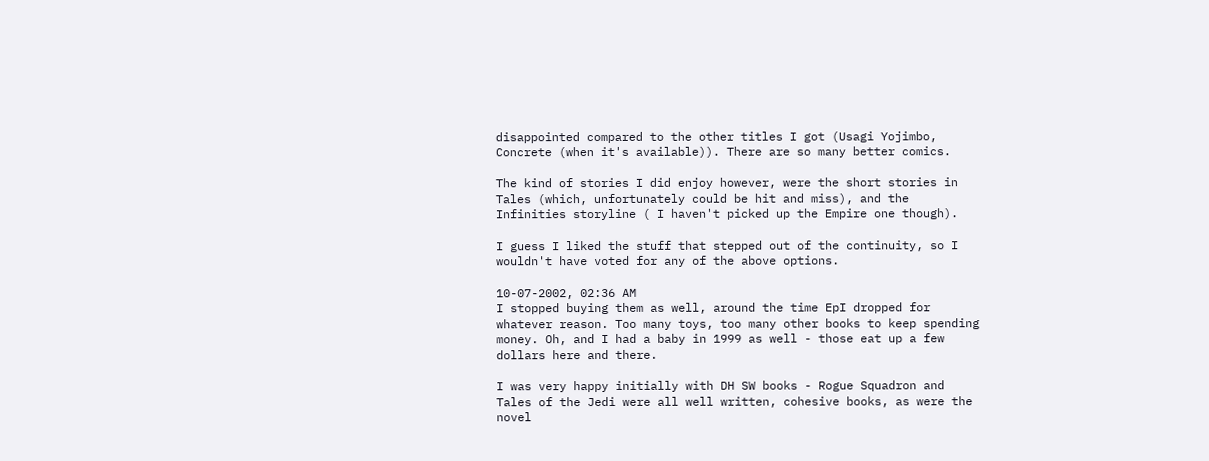disappointed compared to the other titles I got (Usagi Yojimbo, Concrete (when it's available)). There are so many better comics.

The kind of stories I did enjoy however, were the short stories in Tales (which, unfortunately could be hit and miss), and the Infinities storyline ( I haven't picked up the Empire one though).

I guess I liked the stuff that stepped out of the continuity, so I wouldn't have voted for any of the above options.

10-07-2002, 02:36 AM
I stopped buying them as well, around the time EpI dropped for whatever reason. Too many toys, too many other books to keep spending money. Oh, and I had a baby in 1999 as well - those eat up a few dollars here and there.

I was very happy initially with DH SW books - Rogue Squadron and Tales of the Jedi were all well written, cohesive books, as were the novel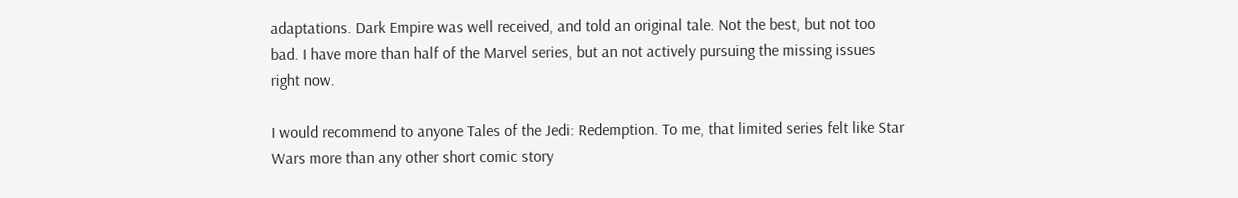adaptations. Dark Empire was well received, and told an original tale. Not the best, but not too bad. I have more than half of the Marvel series, but an not actively pursuing the missing issues right now.

I would recommend to anyone Tales of the Jedi: Redemption. To me, that limited series felt like Star Wars more than any other short comic story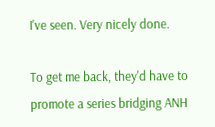I've seen. Very nicely done.

To get me back, they'd have to promote a series bridging ANH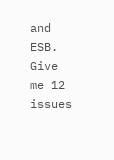and ESB. Give me 12 issues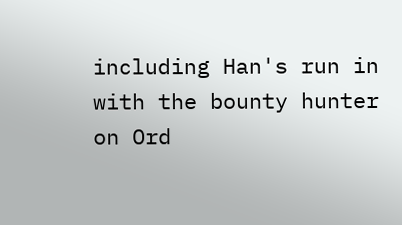including Han's run in with the bounty hunter on Ord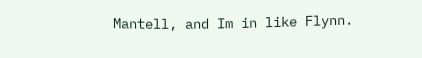Mantell, and Im in like Flynn.